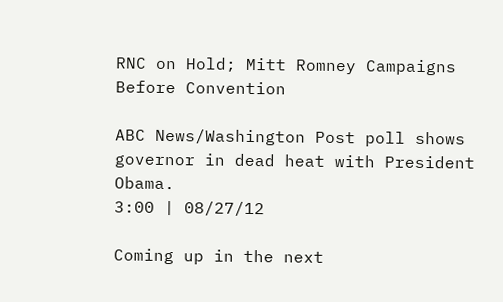RNC on Hold; Mitt Romney Campaigns Before Convention

ABC News/Washington Post poll shows governor in dead heat with President Obama.
3:00 | 08/27/12

Coming up in the next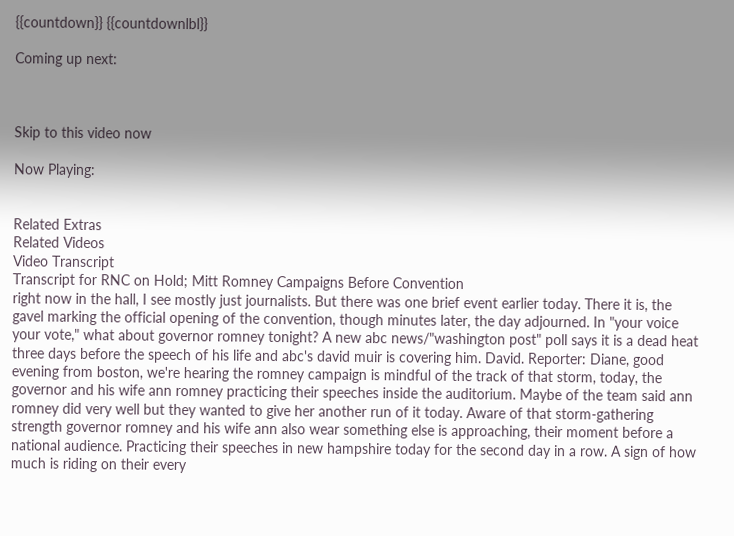{{countdown}} {{countdownlbl}}

Coming up next:



Skip to this video now

Now Playing:


Related Extras
Related Videos
Video Transcript
Transcript for RNC on Hold; Mitt Romney Campaigns Before Convention
right now in the hall, I see mostly just journalists. But there was one brief event earlier today. There it is, the gavel marking the official opening of the convention, though minutes later, the day adjourned. In "your voice your vote," what about governor romney tonight? A new abc news/"washington post" poll says it is a dead heat three days before the speech of his life and abc's david muir is covering him. David. Reporter: Diane, good evening from boston, we're hearing the romney campaign is mindful of the track of that storm, today, the governor and his wife ann romney practicing their speeches inside the auditorium. Maybe of the team said ann romney did very well but they wanted to give her another run of it today. Aware of that storm-gathering strength governor romney and his wife ann also wear something else is approaching, their moment before a national audience. Practicing their speeches in new hampshire today for the second day in a row. A sign of how much is riding on their every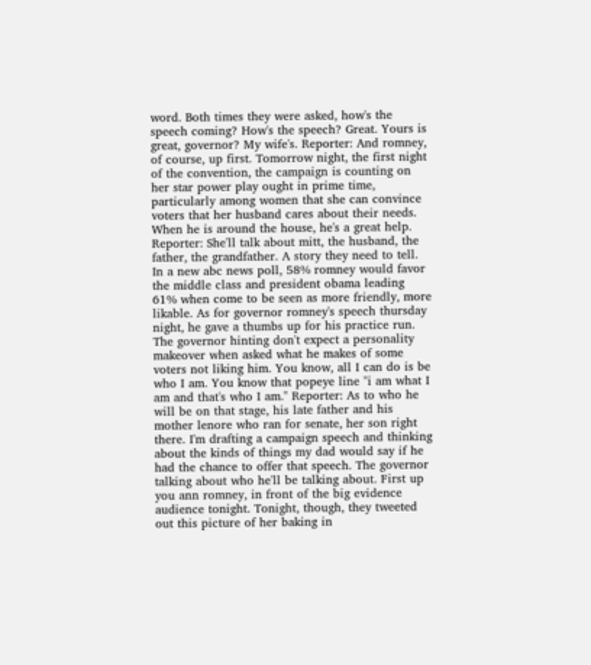word. Both times they were asked, how's the speech coming? How's the speech? Great. Yours is great, governor? My wife's. Reporter: And romney, of course, up first. Tomorrow night, the first night of the convention, the campaign is counting on her star power play ought in prime time, particularly among women that she can convince voters that her husband cares about their needs. When he is around the house, he's a great help. Reporter: She'll talk about mitt, the husband, the father, the grandfather. A story they need to tell. In a new abc news poll, 58% romney would favor the middle class and president obama leading 61% when come to be seen as more friendly, more likable. As for governor romney's speech thursday night, he gave a thumbs up for his practice run. The governor hinting don't expect a personality makeover when asked what he makes of some voters not liking him. You know, all I can do is be who I am. You know that popeye line "i am what I am and that's who I am." Reporter: As to who he will be on that stage, his late father and his mother lenore who ran for senate, her son right there. I'm drafting a campaign speech and thinking about the kinds of things my dad would say if he had the chance to offer that speech. The governor talking about who he'll be talking about. First up you ann romney, in front of the big evidence audience tonight. Tonight, though, they tweeted out this picture of her baking in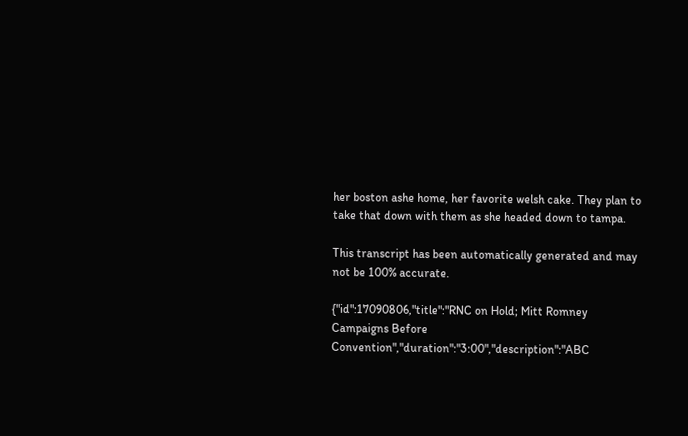her boston ashe home, her favorite welsh cake. They plan to take that down with them as she headed down to tampa.

This transcript has been automatically generated and may not be 100% accurate.

{"id":17090806,"title":"RNC on Hold; Mitt Romney Campaigns Before Convention","duration":"3:00","description":"ABC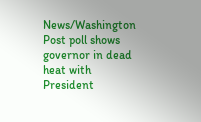News/Washington Post poll shows governor in dead heat with President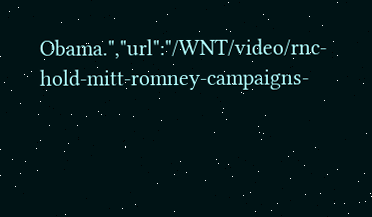Obama.","url":"/WNT/video/rnc-hold-mitt-romney-campaigns-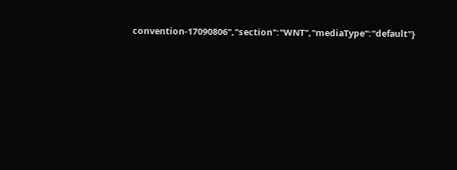convention-17090806","section":"WNT","mediaType":"default"}